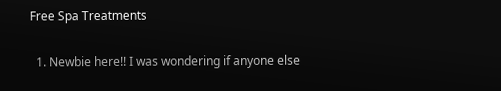Free Spa Treatments

  1. Newbie here!! I was wondering if anyone else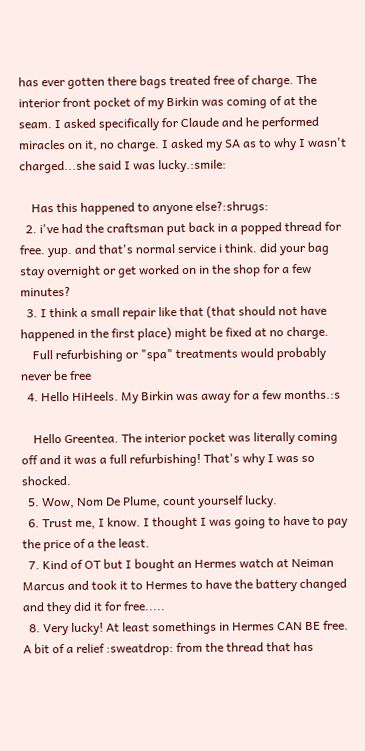has ever gotten there bags treated free of charge. The interior front pocket of my Birkin was coming of at the seam. I asked specifically for Claude and he performed miracles on it, no charge. I asked my SA as to why I wasn't charged...she said I was lucky.:smile:

    Has this happened to anyone else?:shrugs:
  2. i've had the craftsman put back in a popped thread for free. yup. and that's normal service i think. did your bag stay overnight or get worked on in the shop for a few minutes?
  3. I think a small repair like that (that should not have happened in the first place) might be fixed at no charge.
    Full refurbishing or "spa" treatments would probably never be free
  4. Hello HiHeels. My Birkin was away for a few months.:s

    Hello Greentea. The interior pocket was literally coming off and it was a full refurbishing! That's why I was so shocked.
  5. Wow, Nom De Plume, count yourself lucky.
  6. Trust me, I know. I thought I was going to have to pay the price of a the least.
  7. Kind of OT but I bought an Hermes watch at Neiman Marcus and took it to Hermes to have the battery changed and they did it for free.....
  8. Very lucky! At least somethings in Hermes CAN BE free. A bit of a relief :sweatdrop: from the thread that has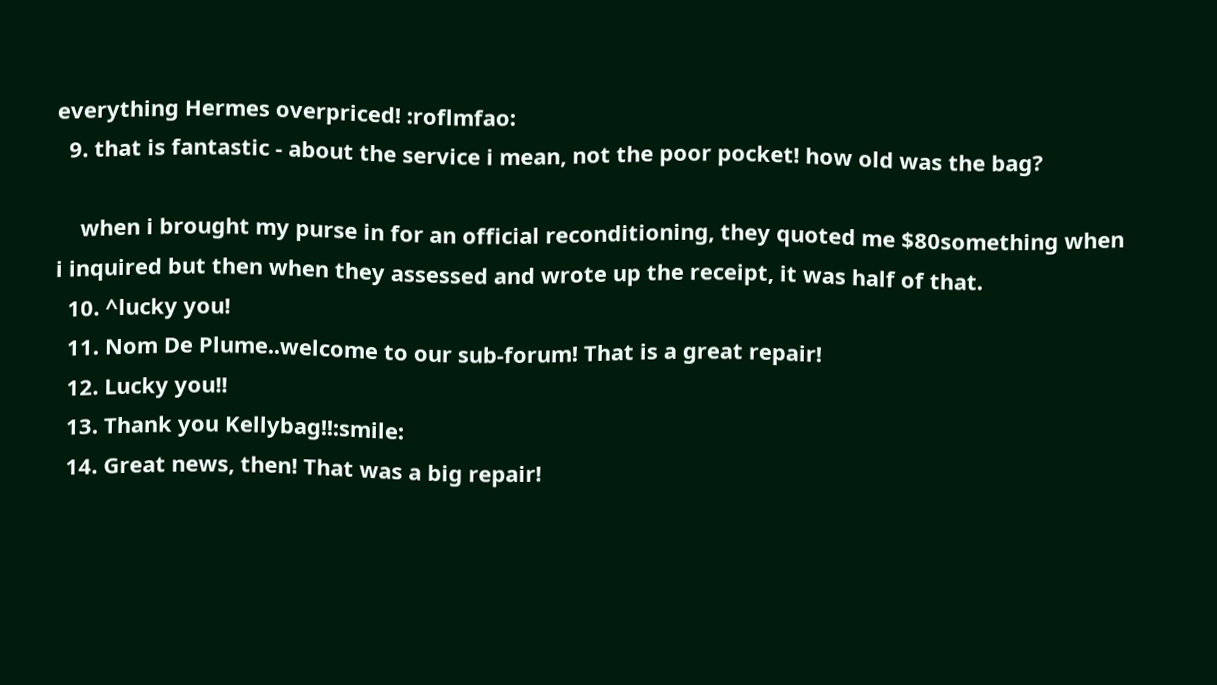everything Hermes overpriced! :roflmfao:
  9. that is fantastic - about the service i mean, not the poor pocket! how old was the bag?

    when i brought my purse in for an official reconditioning, they quoted me $80something when i inquired but then when they assessed and wrote up the receipt, it was half of that.
  10. ^lucky you!
  11. Nom De Plume..welcome to our sub-forum! That is a great repair!
  12. Lucky you!!
  13. Thank you Kellybag!!:smile:
  14. Great news, then! That was a big repair!